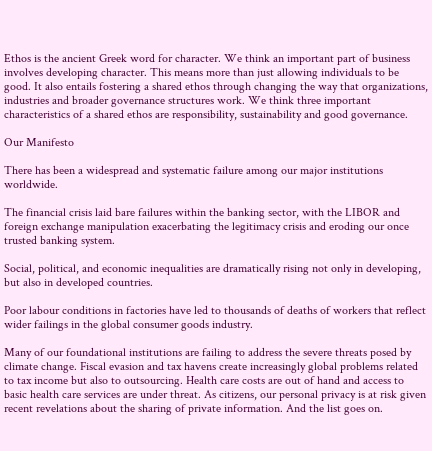Ethos is the ancient Greek word for character. We think an important part of business involves developing character. This means more than just allowing individuals to be good. It also entails fostering a shared ethos through changing the way that organizations, industries and broader governance structures work. We think three important characteristics of a shared ethos are responsibility, sustainability and good governance.

Our Manifesto

There has been a widespread and systematic failure among our major institutions worldwide.

The financial crisis laid bare failures within the banking sector, with the LIBOR and foreign exchange manipulation exacerbating the legitimacy crisis and eroding our once trusted banking system.

Social, political, and economic inequalities are dramatically rising not only in developing, but also in developed countries.

Poor labour conditions in factories have led to thousands of deaths of workers that reflect wider failings in the global consumer goods industry.

Many of our foundational institutions are failing to address the severe threats posed by climate change. Fiscal evasion and tax havens create increasingly global problems related to tax income but also to outsourcing. Health care costs are out of hand and access to basic health care services are under threat. As citizens, our personal privacy is at risk given recent revelations about the sharing of private information. And the list goes on.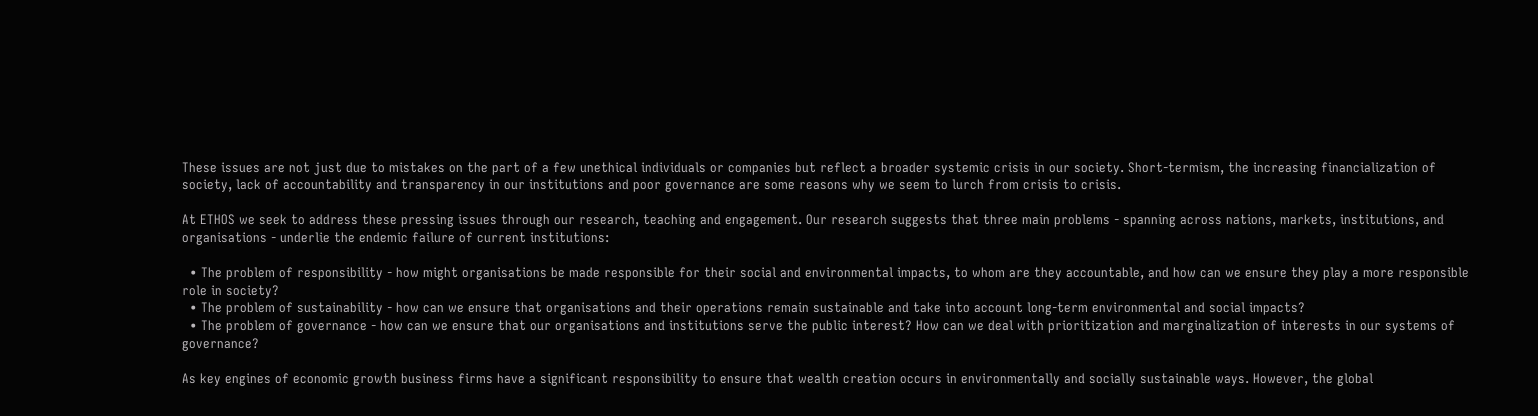These issues are not just due to mistakes on the part of a few unethical individuals or companies but reflect a broader systemic crisis in our society. Short-termism, the increasing financialization of society, lack of accountability and transparency in our institutions and poor governance are some reasons why we seem to lurch from crisis to crisis.

At ETHOS we seek to address these pressing issues through our research, teaching and engagement. Our research suggests that three main problems - spanning across nations, markets, institutions, and organisations - underlie the endemic failure of current institutions:

  • The problem of responsibility - how might organisations be made responsible for their social and environmental impacts, to whom are they accountable, and how can we ensure they play a more responsible role in society?
  • The problem of sustainability - how can we ensure that organisations and their operations remain sustainable and take into account long-term environmental and social impacts?
  • The problem of governance - how can we ensure that our organisations and institutions serve the public interest? How can we deal with prioritization and marginalization of interests in our systems of governance?

As key engines of economic growth business firms have a significant responsibility to ensure that wealth creation occurs in environmentally and socially sustainable ways. However, the global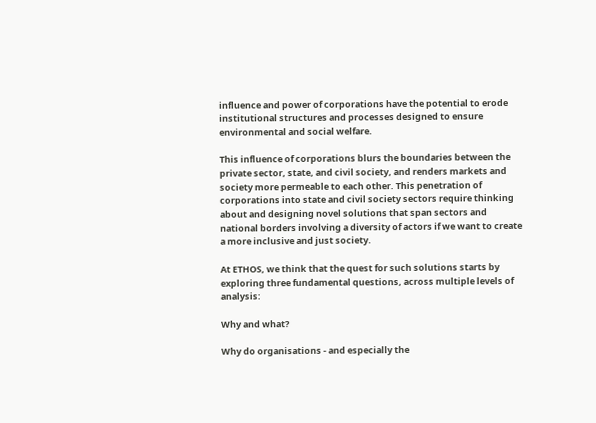influence and power of corporations have the potential to erode institutional structures and processes designed to ensure environmental and social welfare.

This influence of corporations blurs the boundaries between the private sector, state, and civil society, and renders markets and society more permeable to each other. This penetration of corporations into state and civil society sectors require thinking about and designing novel solutions that span sectors and national borders involving a diversity of actors if we want to create a more inclusive and just society.

At ETHOS, we think that the quest for such solutions starts by exploring three fundamental questions, across multiple levels of analysis:

Why and what?

Why do organisations - and especially the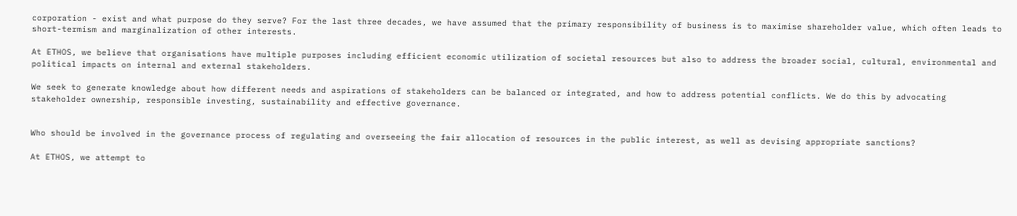corporation - exist and what purpose do they serve? For the last three decades, we have assumed that the primary responsibility of business is to maximise shareholder value, which often leads to short-termism and marginalization of other interests.

At ETHOS, we believe that organisations have multiple purposes including efficient economic utilization of societal resources but also to address the broader social, cultural, environmental and political impacts on internal and external stakeholders.

We seek to generate knowledge about how different needs and aspirations of stakeholders can be balanced or integrated, and how to address potential conflicts. We do this by advocating stakeholder ownership, responsible investing, sustainability and effective governance.


Who should be involved in the governance process of regulating and overseeing the fair allocation of resources in the public interest, as well as devising appropriate sanctions?

At ETHOS, we attempt to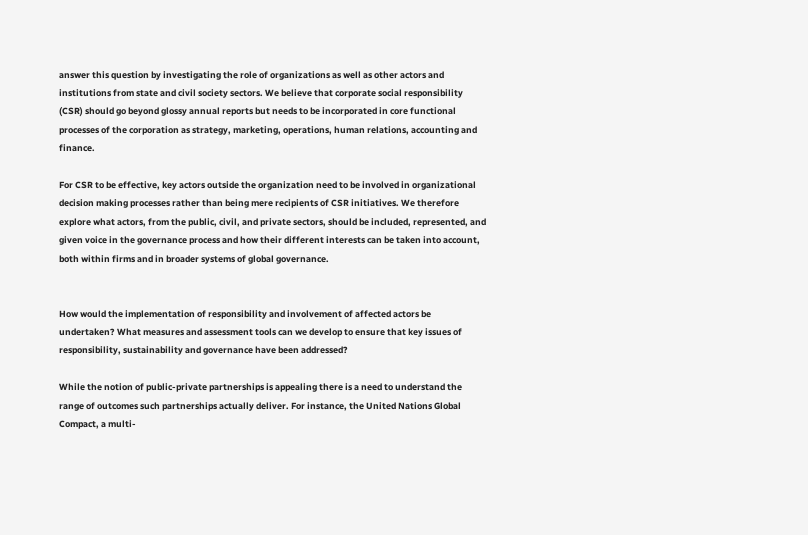answer this question by investigating the role of organizations as well as other actors and institutions from state and civil society sectors. We believe that corporate social responsibility (CSR) should go beyond glossy annual reports but needs to be incorporated in core functional processes of the corporation as strategy, marketing, operations, human relations, accounting and finance.

For CSR to be effective, key actors outside the organization need to be involved in organizational decision making processes rather than being mere recipients of CSR initiatives. We therefore explore what actors, from the public, civil, and private sectors, should be included, represented, and given voice in the governance process and how their different interests can be taken into account, both within firms and in broader systems of global governance.


How would the implementation of responsibility and involvement of affected actors be undertaken? What measures and assessment tools can we develop to ensure that key issues of responsibility, sustainability and governance have been addressed?

While the notion of public-private partnerships is appealing there is a need to understand the range of outcomes such partnerships actually deliver. For instance, the United Nations Global Compact, a multi-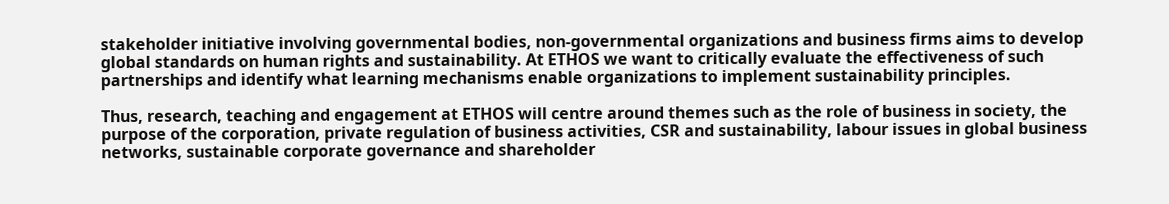stakeholder initiative involving governmental bodies, non-governmental organizations and business firms aims to develop global standards on human rights and sustainability. At ETHOS we want to critically evaluate the effectiveness of such partnerships and identify what learning mechanisms enable organizations to implement sustainability principles.

Thus, research, teaching and engagement at ETHOS will centre around themes such as the role of business in society, the purpose of the corporation, private regulation of business activities, CSR and sustainability, labour issues in global business networks, sustainable corporate governance and shareholder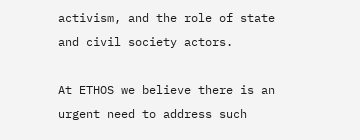activism, and the role of state and civil society actors.

At ETHOS we believe there is an urgent need to address such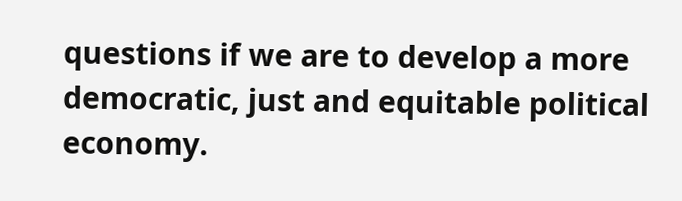questions if we are to develop a more democratic, just and equitable political economy.